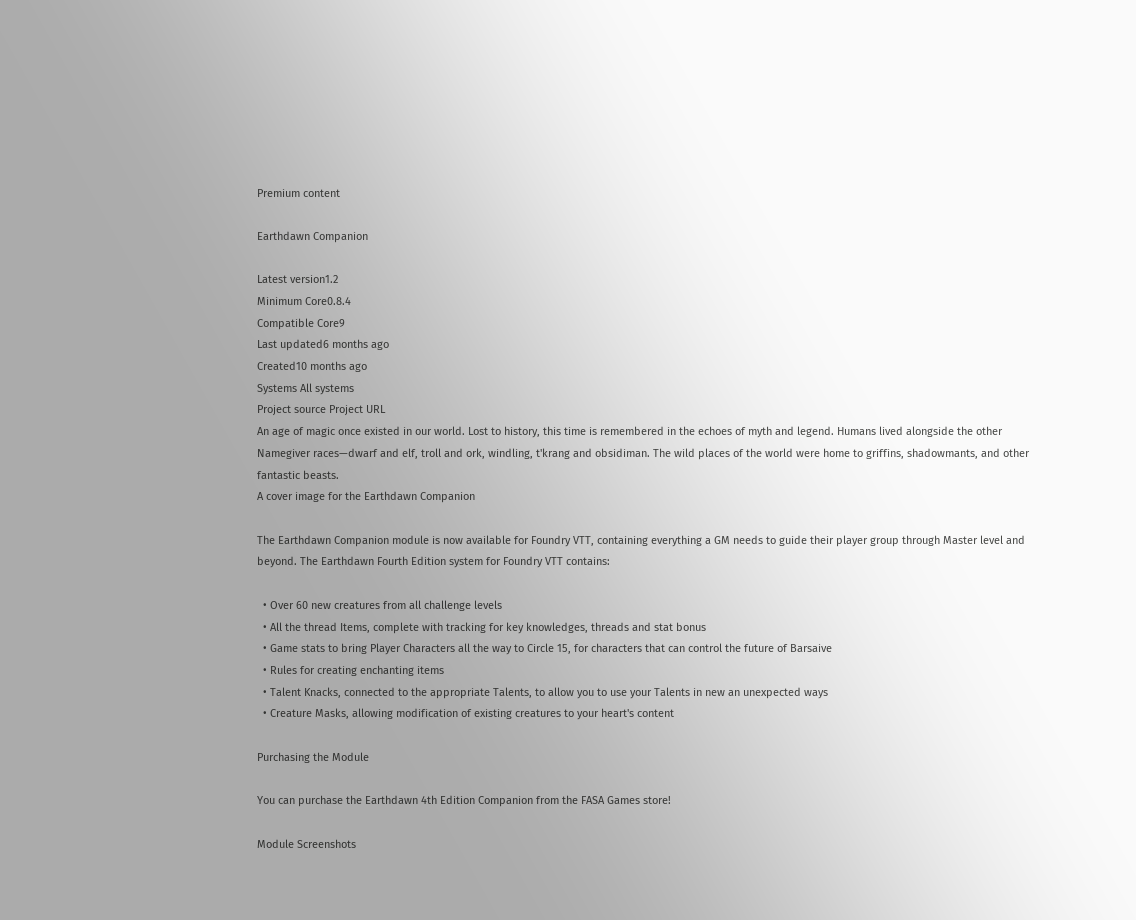Premium content

Earthdawn Companion

Latest version1.2
Minimum Core0.8.4
Compatible Core9
Last updated6 months ago
Created10 months ago
Systems All systems
Project source Project URL
An age of magic once existed in our world. Lost to history, this time is remembered in the echoes of myth and legend. Humans lived alongside the other Namegiver races—dwarf and elf, troll and ork, windling, t'krang and obsidiman. The wild places of the world were home to griffins, shadowmants, and other fantastic beasts.
A cover image for the Earthdawn Companion

The Earthdawn Companion module is now available for Foundry VTT, containing everything a GM needs to guide their player group through Master level and beyond. The Earthdawn Fourth Edition system for Foundry VTT contains:

  • Over 60 new creatures from all challenge levels
  • All the thread Items, complete with tracking for key knowledges, threads and stat bonus
  • Game stats to bring Player Characters all the way to Circle 15, for characters that can control the future of Barsaive
  • Rules for creating enchanting items
  • Talent Knacks, connected to the appropriate Talents, to allow you to use your Talents in new an unexpected ways
  • Creature Masks, allowing modification of existing creatures to your heart's content

Purchasing the Module

You can purchase the Earthdawn 4th Edition Companion from the FASA Games store!

Module Screenshots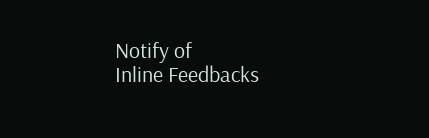Notify of
Inline Feedbacks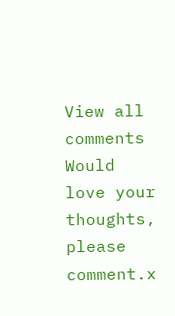View all comments
Would love your thoughts, please comment.x